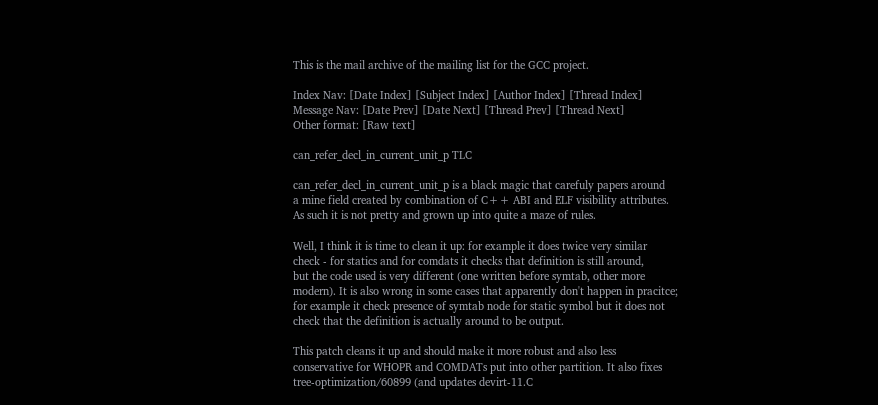This is the mail archive of the mailing list for the GCC project.

Index Nav: [Date Index] [Subject Index] [Author Index] [Thread Index]
Message Nav: [Date Prev] [Date Next] [Thread Prev] [Thread Next]
Other format: [Raw text]

can_refer_decl_in_current_unit_p TLC

can_refer_decl_in_current_unit_p is a black magic that carefuly papers around
a mine field created by combination of C++ ABI and ELF visibility attributes.
As such it is not pretty and grown up into quite a maze of rules.

Well, I think it is time to clean it up: for example it does twice very similar
check - for statics and for comdats it checks that definition is still around,
but the code used is very different (one written before symtab, other more
modern). It is also wrong in some cases that apparently don't happen in pracitce;
for example it check presence of symtab node for static symbol but it does not
check that the definition is actually around to be output.

This patch cleans it up and should make it more robust and also less
conservative for WHOPR and COMDATs put into other partition. It also fixes
tree-optimization/60899 (and updates devirt-11.C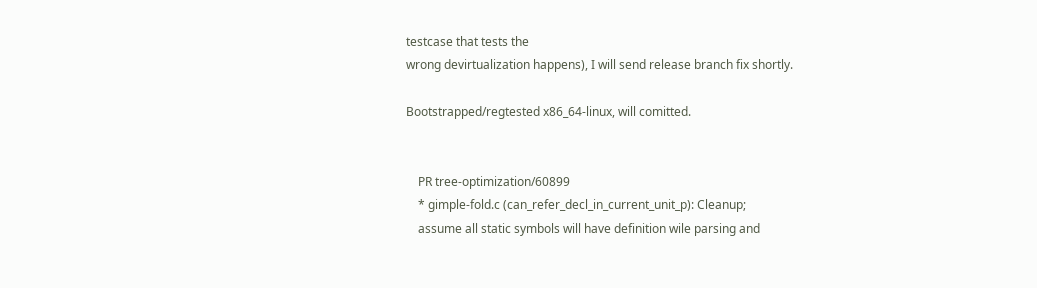testcase that tests the
wrong devirtualization happens), I will send release branch fix shortly.

Bootstrapped/regtested x86_64-linux, will comitted.


    PR tree-optimization/60899
    * gimple-fold.c (can_refer_decl_in_current_unit_p): Cleanup;
    assume all static symbols will have definition wile parsing and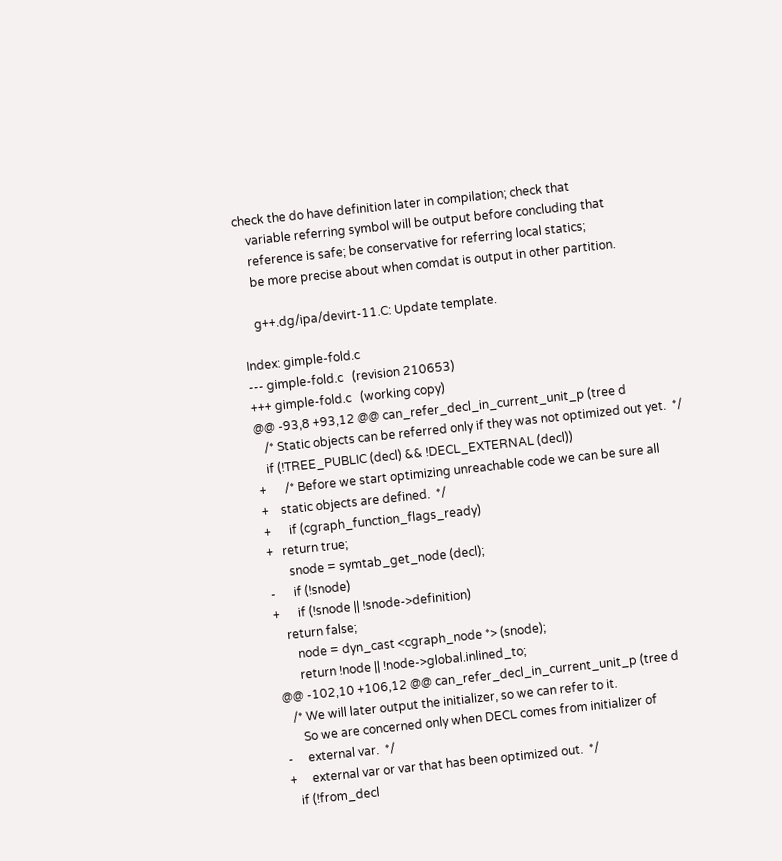check the do have definition later in compilation; check that
    variable referring symbol will be output before concluding that
    reference is safe; be conservative for referring local statics;
    be more precise about when comdat is output in other partition.

    g++.dg/ipa/devirt-11.C: Update template.

Index: gimple-fold.c
--- gimple-fold.c   (revision 210653)
+++ gimple-fold.c   (working copy)
@@ -93,8 +93,12 @@ can_refer_decl_in_current_unit_p (tree d
   /* Static objects can be referred only if they was not optimized out yet.  */
   if (!TREE_PUBLIC (decl) && !DECL_EXTERNAL (decl))
+      /* Before we start optimizing unreachable code we can be sure all
+    static objects are defined.  */
+      if (cgraph_function_flags_ready)
+   return true;
       snode = symtab_get_node (decl);
-      if (!snode)
+      if (!snode || !snode->definition)
    return false;
       node = dyn_cast <cgraph_node *> (snode);
       return !node || !node->global.inlined_to;
@@ -102,10 +106,12 @@ can_refer_decl_in_current_unit_p (tree d
   /* We will later output the initializer, so we can refer to it.
      So we are concerned only when DECL comes from initializer of
-     external var.  */
+     external var or var that has been optimized out.  */
   if (!from_decl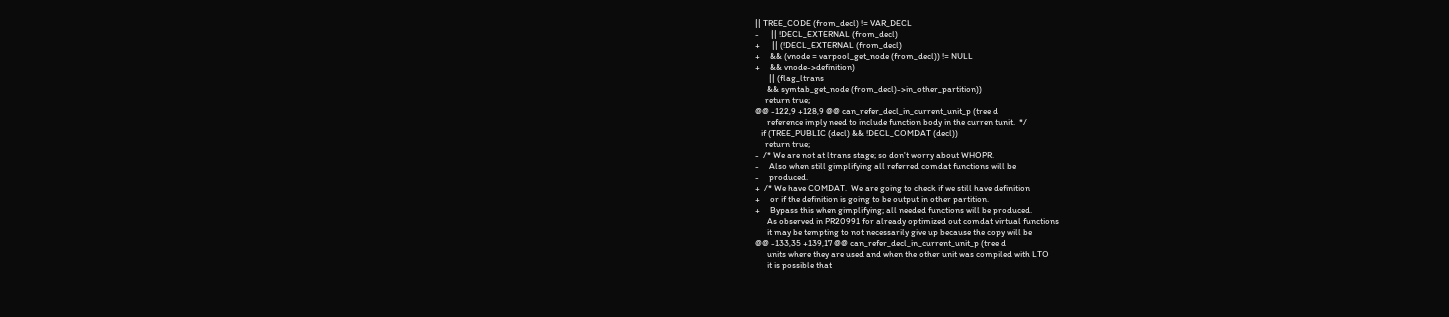|| TREE_CODE (from_decl) != VAR_DECL
-      || !DECL_EXTERNAL (from_decl)
+      || (!DECL_EXTERNAL (from_decl)
+     && (vnode = varpool_get_node (from_decl)) != NULL
+     && vnode->definition)
       || (flag_ltrans
      && symtab_get_node (from_decl)->in_other_partition))
     return true;
@@ -122,9 +128,9 @@ can_refer_decl_in_current_unit_p (tree d
      reference imply need to include function body in the curren tunit.  */
   if (TREE_PUBLIC (decl) && !DECL_COMDAT (decl))
     return true;
-  /* We are not at ltrans stage; so don't worry about WHOPR.
-     Also when still gimplifying all referred comdat functions will be
-     produced.
+  /* We have COMDAT.  We are going to check if we still have definition
+     or if the definition is going to be output in other partition.
+     Bypass this when gimplifying; all needed functions will be produced.
      As observed in PR20991 for already optimized out comdat virtual functions
      it may be tempting to not necessarily give up because the copy will be
@@ -133,35 +139,17 @@ can_refer_decl_in_current_unit_p (tree d
      units where they are used and when the other unit was compiled with LTO
      it is possible that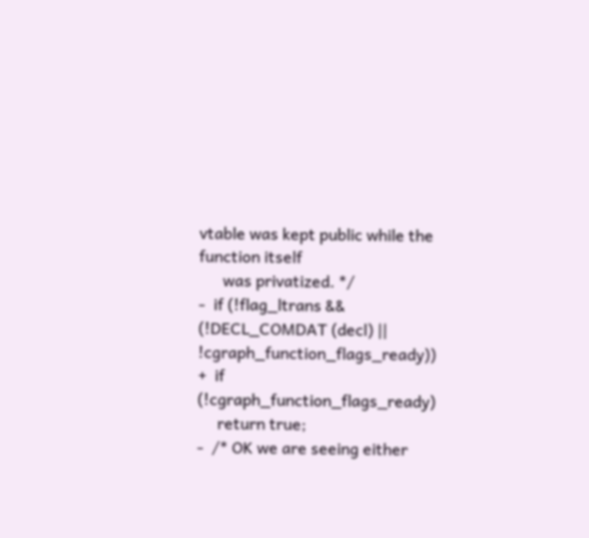vtable was kept public while the function itself
      was privatized. */
-  if (!flag_ltrans && (!DECL_COMDAT (decl) || !cgraph_function_flags_ready))
+  if (!cgraph_function_flags_ready)
     return true;
-  /* OK we are seeing either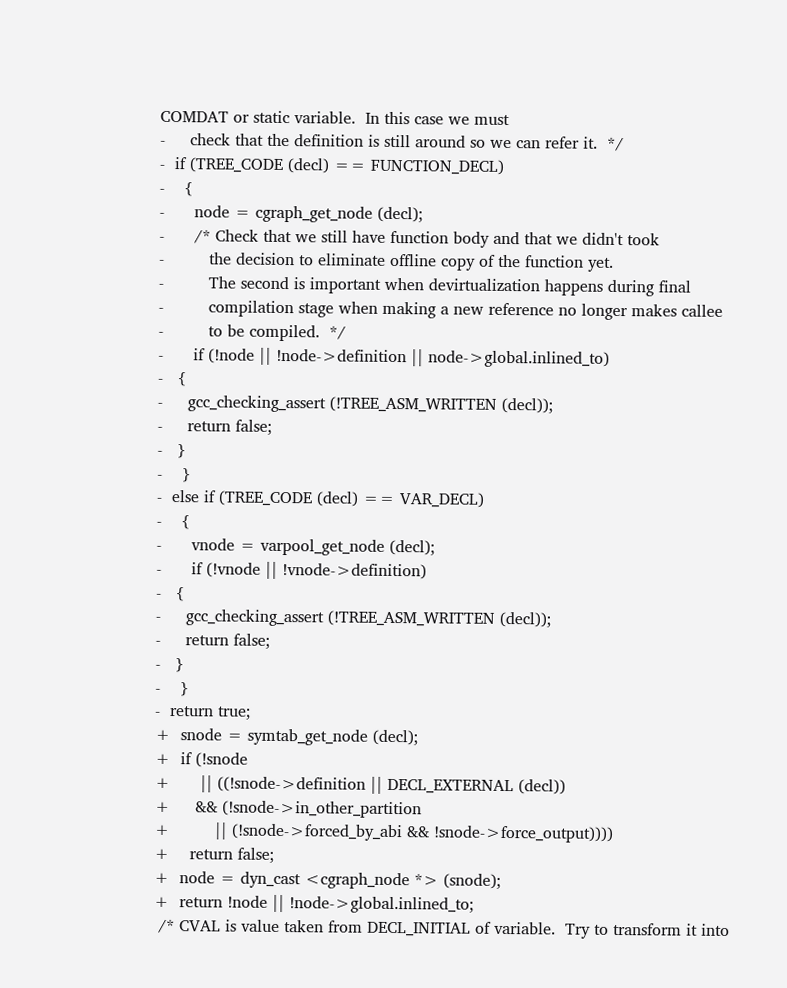COMDAT or static variable.  In this case we must
-     check that the definition is still around so we can refer it.  */
-  if (TREE_CODE (decl) == FUNCTION_DECL)
-    {
-      node = cgraph_get_node (decl);
-      /* Check that we still have function body and that we didn't took
-         the decision to eliminate offline copy of the function yet.
-         The second is important when devirtualization happens during final
-         compilation stage when making a new reference no longer makes callee
-         to be compiled.  */
-      if (!node || !node->definition || node->global.inlined_to)
-   {
-     gcc_checking_assert (!TREE_ASM_WRITTEN (decl));
-     return false;
-   }
-    }
-  else if (TREE_CODE (decl) == VAR_DECL)
-    {
-      vnode = varpool_get_node (decl);
-      if (!vnode || !vnode->definition)
-   {
-     gcc_checking_assert (!TREE_ASM_WRITTEN (decl));
-     return false;
-   }
-    }
-  return true;
+  snode = symtab_get_node (decl);
+  if (!snode
+      || ((!snode->definition || DECL_EXTERNAL (decl))
+     && (!snode->in_other_partition
+         || (!snode->forced_by_abi && !snode->force_output))))
+    return false;
+  node = dyn_cast <cgraph_node *> (snode);
+  return !node || !node->global.inlined_to;
 /* CVAL is value taken from DECL_INITIAL of variable.  Try to transform it into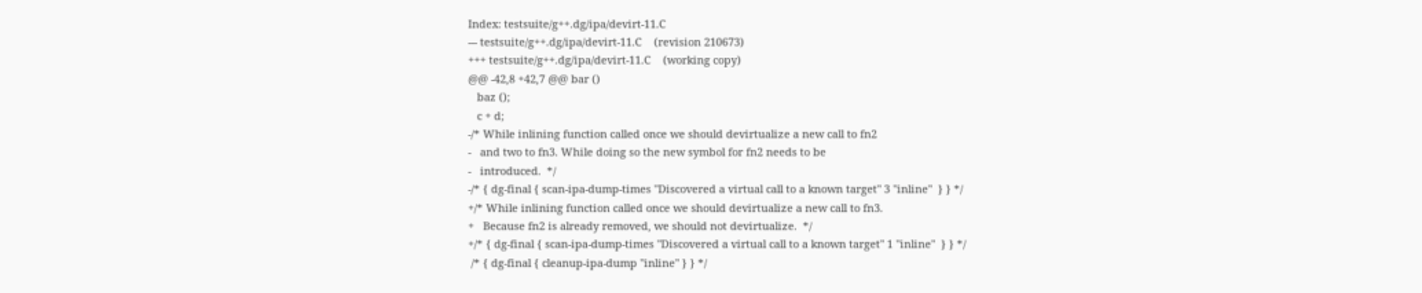Index: testsuite/g++.dg/ipa/devirt-11.C
--- testsuite/g++.dg/ipa/devirt-11.C    (revision 210673)
+++ testsuite/g++.dg/ipa/devirt-11.C    (working copy)
@@ -42,8 +42,7 @@ bar ()
   baz ();
   c + d;
-/* While inlining function called once we should devirtualize a new call to fn2
-   and two to fn3. While doing so the new symbol for fn2 needs to be
-   introduced.  */
-/* { dg-final { scan-ipa-dump-times "Discovered a virtual call to a known target" 3 "inline"  } } */
+/* While inlining function called once we should devirtualize a new call to fn3.
+   Because fn2 is already removed, we should not devirtualize.  */
+/* { dg-final { scan-ipa-dump-times "Discovered a virtual call to a known target" 1 "inline"  } } */
 /* { dg-final { cleanup-ipa-dump "inline" } } */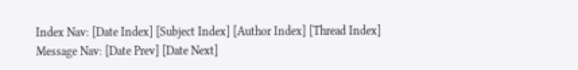Index Nav: [Date Index] [Subject Index] [Author Index] [Thread Index]
Message Nav: [Date Prev] [Date Next]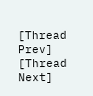[Thread Prev] [Thread Next]